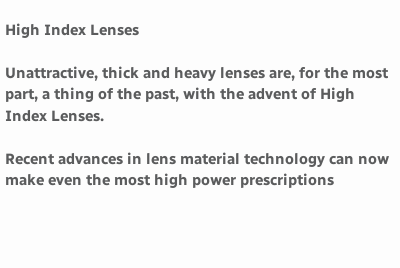High Index Lenses

Unattractive, thick and heavy lenses are, for the most part, a thing of the past, with the advent of High Index Lenses.

Recent advances in lens material technology can now make even the most high power prescriptions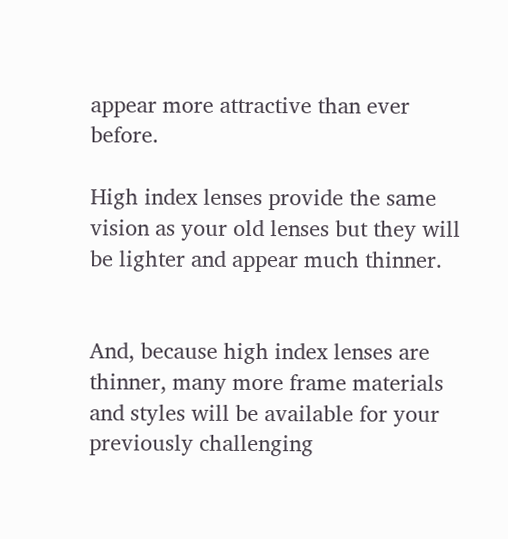appear more attractive than ever before.

High index lenses provide the same vision as your old lenses but they will be lighter and appear much thinner.


And, because high index lenses are thinner, many more frame materials and styles will be available for your previously challenging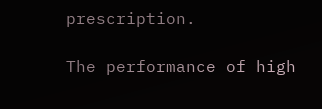prescription.

The performance of high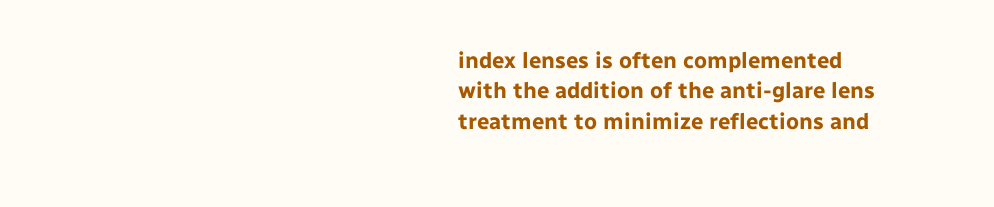index lenses is often complemented with the addition of the anti-glare lens treatment to minimize reflections and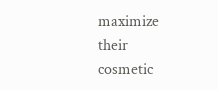maximize their cosmetic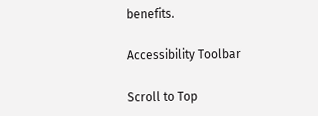benefits.

Accessibility Toolbar

Scroll to Top